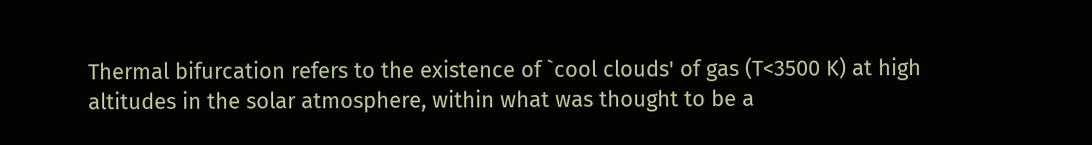Thermal bifurcation refers to the existence of `cool clouds' of gas (T<3500 K) at high altitudes in the solar atmosphere, within what was thought to be a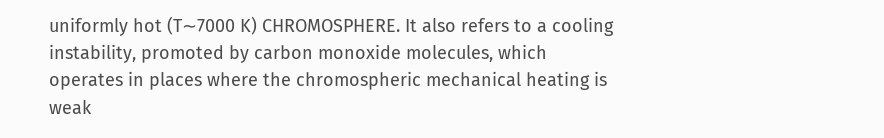uniformly hot (T∼7000 K) CHROMOSPHERE. It also refers to a cooling instability, promoted by carbon monoxide molecules, which operates in places where the chromospheric mechanical heating is weak